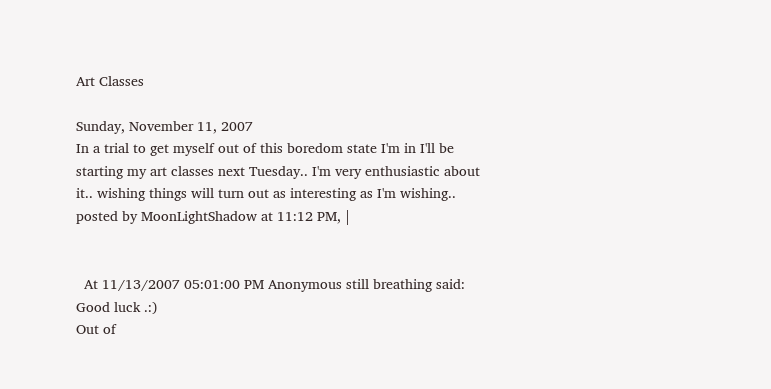Art Classes

Sunday, November 11, 2007
In a trial to get myself out of this boredom state I'm in I'll be starting my art classes next Tuesday.. I'm very enthusiastic about it.. wishing things will turn out as interesting as I'm wishing..
posted by MoonLightShadow at 11:12 PM, |


  At 11/13/2007 05:01:00 PM Anonymous still breathing said:
Good luck .:)
Out of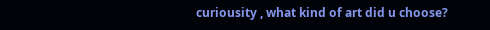curiousity , what kind of art did u choose?